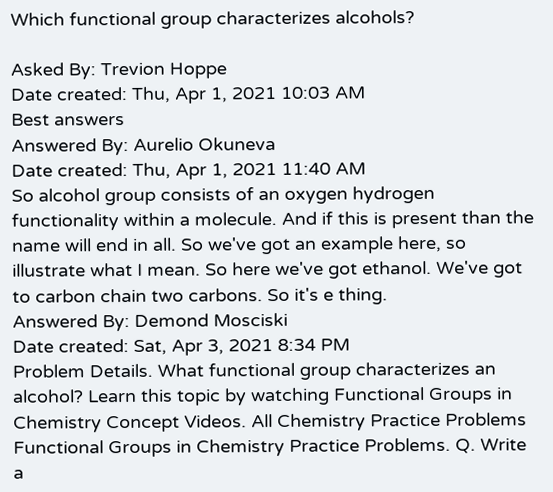Which functional group characterizes alcohols?

Asked By: Trevion Hoppe
Date created: Thu, Apr 1, 2021 10:03 AM
Best answers
Answered By: Aurelio Okuneva
Date created: Thu, Apr 1, 2021 11:40 AM
So alcohol group consists of an oxygen hydrogen functionality within a molecule. And if this is present than the name will end in all. So we've got an example here, so illustrate what I mean. So here we've got ethanol. We've got to carbon chain two carbons. So it's e thing.
Answered By: Demond Mosciski
Date created: Sat, Apr 3, 2021 8:34 PM
Problem Details. What functional group characterizes an alcohol? Learn this topic by watching Functional Groups in Chemistry Concept Videos. All Chemistry Practice Problems Functional Groups in Chemistry Practice Problems. Q. Write a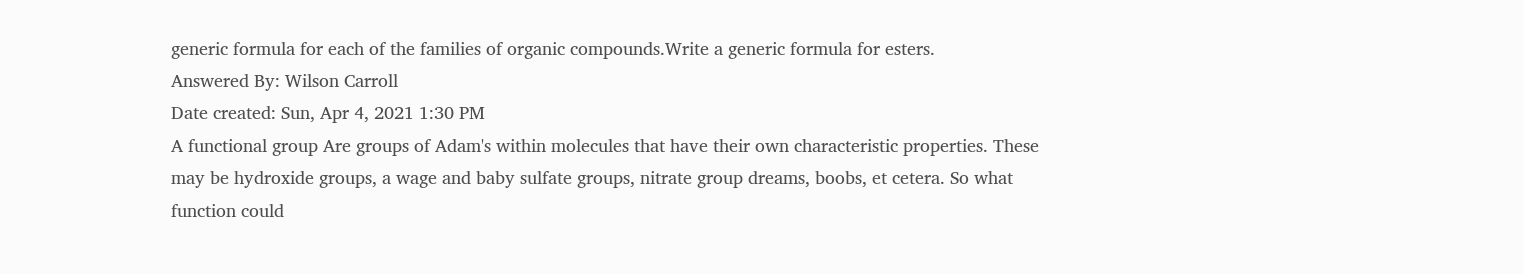generic formula for each of the families of organic compounds.Write a generic formula for esters.
Answered By: Wilson Carroll
Date created: Sun, Apr 4, 2021 1:30 PM
A functional group Are groups of Adam's within molecules that have their own characteristic properties. These may be hydroxide groups, a wage and baby sulfate groups, nitrate group dreams, boobs, et cetera. So what function could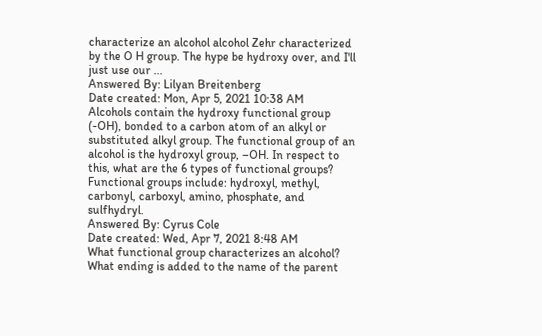characterize an alcohol alcohol Zehr characterized by the O H group. The hype be hydroxy over, and I'll just use our ...
Answered By: Lilyan Breitenberg
Date created: Mon, Apr 5, 2021 10:38 AM
Alcohols contain the hydroxy functional group (-OH), bonded to a carbon atom of an alkyl or substituted alkyl group. The functional group of an alcohol is the hydroxyl group, –OH. In respect to this, what are the 6 types of functional groups? Functional groups include: hydroxyl, methyl, carbonyl, carboxyl, amino, phosphate, and sulfhydryl.
Answered By: Cyrus Cole
Date created: Wed, Apr 7, 2021 8:48 AM
What functional group characterizes an alcohol? What ending is added to the name of the parent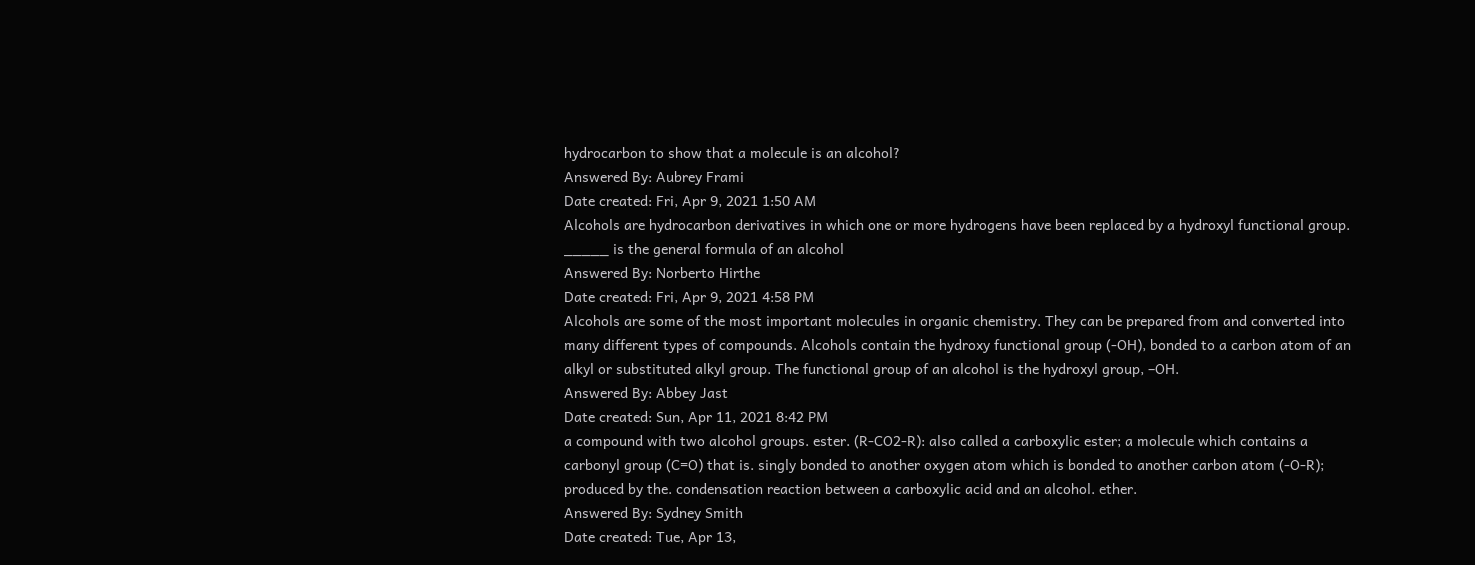hydrocarbon to show that a molecule is an alcohol?
Answered By: Aubrey Frami
Date created: Fri, Apr 9, 2021 1:50 AM
Alcohols are hydrocarbon derivatives in which one or more hydrogens have been replaced by a hydroxyl functional group. _____ is the general formula of an alcohol
Answered By: Norberto Hirthe
Date created: Fri, Apr 9, 2021 4:58 PM
Alcohols are some of the most important molecules in organic chemistry. They can be prepared from and converted into many different types of compounds. Alcohols contain the hydroxy functional group (-OH), bonded to a carbon atom of an alkyl or substituted alkyl group. The functional group of an alcohol is the hydroxyl group, –OH.
Answered By: Abbey Jast
Date created: Sun, Apr 11, 2021 8:42 PM
a compound with two alcohol groups. ester. (R-CO2-R): also called a carboxylic ester; a molecule which contains a carbonyl group (C=O) that is. singly bonded to another oxygen atom which is bonded to another carbon atom (-O-R); produced by the. condensation reaction between a carboxylic acid and an alcohol. ether.
Answered By: Sydney Smith
Date created: Tue, Apr 13,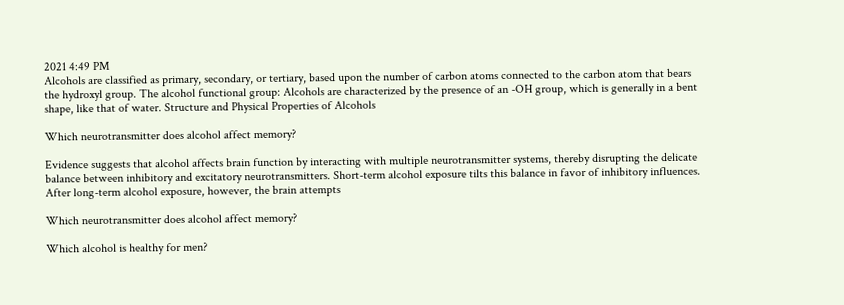2021 4:49 PM
Alcohols are classified as primary, secondary, or tertiary, based upon the number of carbon atoms connected to the carbon atom that bears the hydroxyl group. The alcohol functional group: Alcohols are characterized by the presence of an -OH group, which is generally in a bent shape, like that of water. Structure and Physical Properties of Alcohols

Which neurotransmitter does alcohol affect memory?

Evidence suggests that alcohol affects brain function by interacting with multiple neurotransmitter systems, thereby disrupting the delicate balance between inhibitory and excitatory neurotransmitters. Short-term alcohol exposure tilts this balance in favor of inhibitory influences. After long-term alcohol exposure, however, the brain attempts

Which neurotransmitter does alcohol affect memory?

Which alcohol is healthy for men?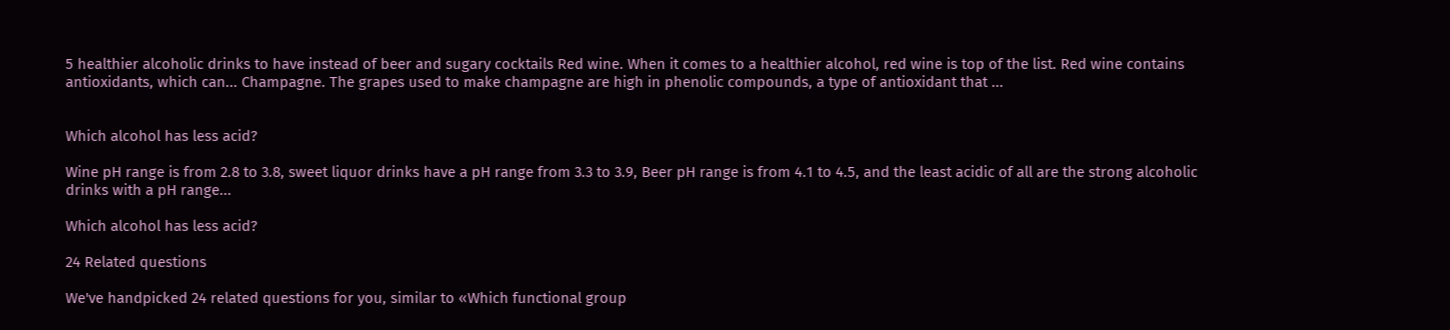5 healthier alcoholic drinks to have instead of beer and sugary cocktails Red wine. When it comes to a healthier alcohol, red wine is top of the list. Red wine contains antioxidants, which can... Champagne. The grapes used to make champagne are high in phenolic compounds, a type of antioxidant that ...


Which alcohol has less acid?

Wine pH range is from 2.8 to 3.8, sweet liquor drinks have a pH range from 3.3 to 3.9, Beer pH range is from 4.1 to 4.5, and the least acidic of all are the strong alcoholic drinks with a pH range...

Which alcohol has less acid?

24 Related questions

We've handpicked 24 related questions for you, similar to «Which functional group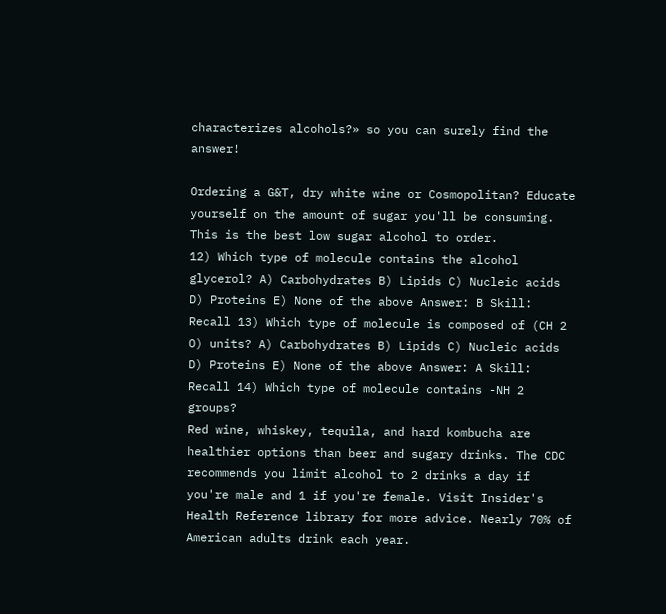characterizes alcohols?» so you can surely find the answer!

Ordering a G&T, dry white wine or Cosmopolitan? Educate yourself on the amount of sugar you'll be consuming. This is the best low sugar alcohol to order.
12) Which type of molecule contains the alcohol glycerol? A) Carbohydrates B) Lipids C) Nucleic acids D) Proteins E) None of the above Answer: B Skill: Recall 13) Which type of molecule is composed of (CH 2 O) units? A) Carbohydrates B) Lipids C) Nucleic acids D) Proteins E) None of the above Answer: A Skill: Recall 14) Which type of molecule contains -NH 2 groups?
Red wine, whiskey, tequila, and hard kombucha are healthier options than beer and sugary drinks. The CDC recommends you limit alcohol to 2 drinks a day if you're male and 1 if you're female. Visit Insider's Health Reference library for more advice. Nearly 70% of American adults drink each year.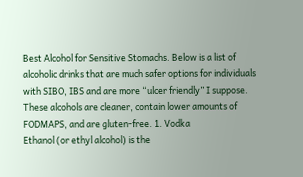Best Alcohol for Sensitive Stomachs. Below is a list of alcoholic drinks that are much safer options for individuals with SIBO, IBS and are more “ulcer friendly” I suppose. These alcohols are cleaner, contain lower amounts of FODMAPS, and are gluten-free. 1. Vodka
Ethanol (or ethyl alcohol) is the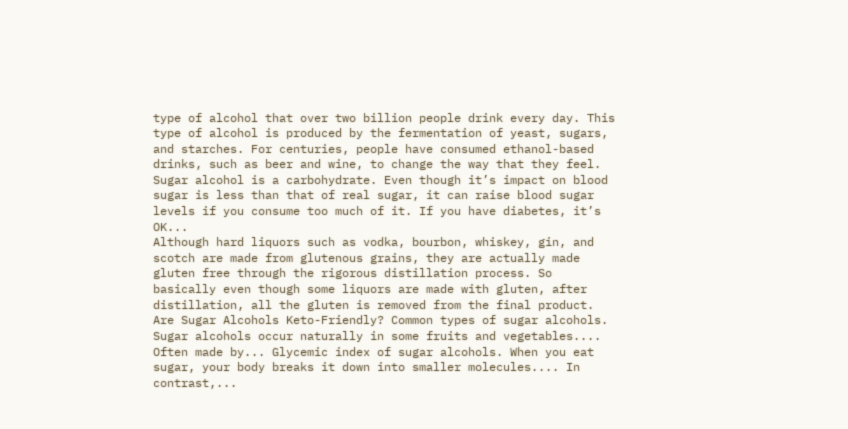type of alcohol that over two billion people drink every day. This type of alcohol is produced by the fermentation of yeast, sugars, and starches. For centuries, people have consumed ethanol-based drinks, such as beer and wine, to change the way that they feel.
Sugar alcohol is a carbohydrate. Even though it’s impact on blood sugar is less than that of real sugar, it can raise blood sugar levels if you consume too much of it. If you have diabetes, it’s OK...
Although hard liquors such as vodka, bourbon, whiskey, gin, and scotch are made from glutenous grains, they are actually made gluten free through the rigorous distillation process. So basically even though some liquors are made with gluten, after distillation, all the gluten is removed from the final product.
Are Sugar Alcohols Keto-Friendly? Common types of sugar alcohols. Sugar alcohols occur naturally in some fruits and vegetables.... Often made by... Glycemic index of sugar alcohols. When you eat sugar, your body breaks it down into smaller molecules.... In contrast,...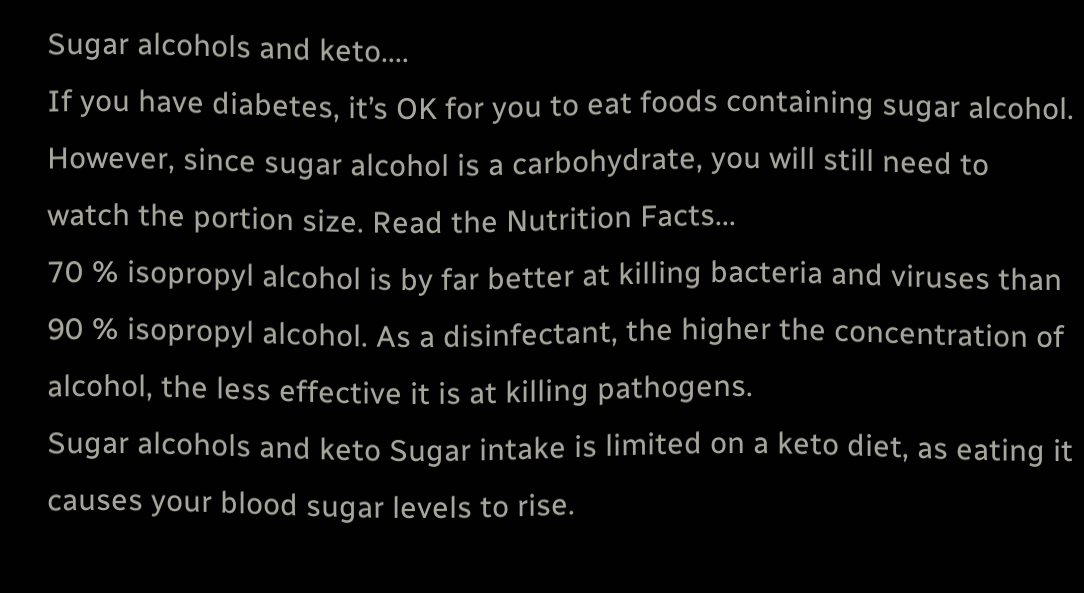Sugar alcohols and keto....
If you have diabetes, it’s OK for you to eat foods containing sugar alcohol. However, since sugar alcohol is a carbohydrate, you will still need to watch the portion size. Read the Nutrition Facts...
70 % isopropyl alcohol is by far better at killing bacteria and viruses than 90 % isopropyl alcohol. As a disinfectant, the higher the concentration of alcohol, the less effective it is at killing pathogens.
Sugar alcohols and keto Sugar intake is limited on a keto diet, as eating it causes your blood sugar levels to rise.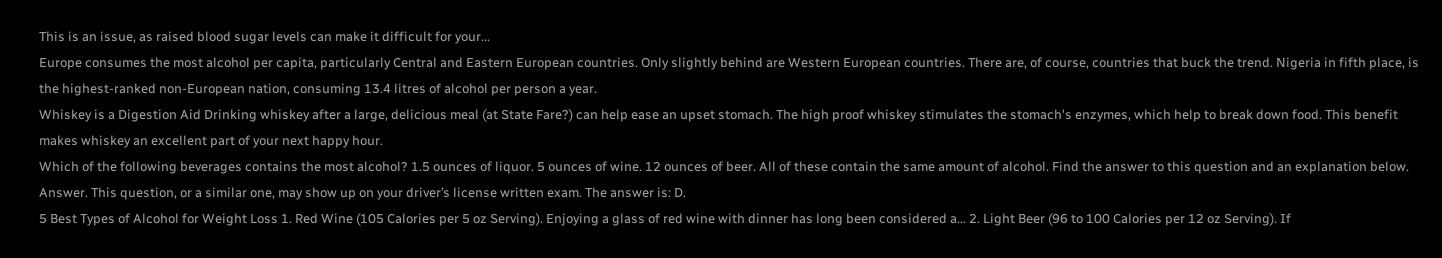This is an issue, as raised blood sugar levels can make it difficult for your...
Europe consumes the most alcohol per capita, particularly Central and Eastern European countries. Only slightly behind are Western European countries. There are, of course, countries that buck the trend. Nigeria in fifth place, is the highest-ranked non-European nation, consuming 13.4 litres of alcohol per person a year.
Whiskey is a Digestion Aid Drinking whiskey after a large, delicious meal (at State Fare?) can help ease an upset stomach. The high proof whiskey stimulates the stomach's enzymes, which help to break down food. This benefit makes whiskey an excellent part of your next happy hour.
Which of the following beverages contains the most alcohol? 1.5 ounces of liquor. 5 ounces of wine. 12 ounces of beer. All of these contain the same amount of alcohol. Find the answer to this question and an explanation below. Answer. This question, or a similar one, may show up on your driver’s license written exam. The answer is: D.
5 Best Types of Alcohol for Weight Loss 1. Red Wine (105 Calories per 5 oz Serving). Enjoying a glass of red wine with dinner has long been considered a... 2. Light Beer (96 to 100 Calories per 12 oz Serving). If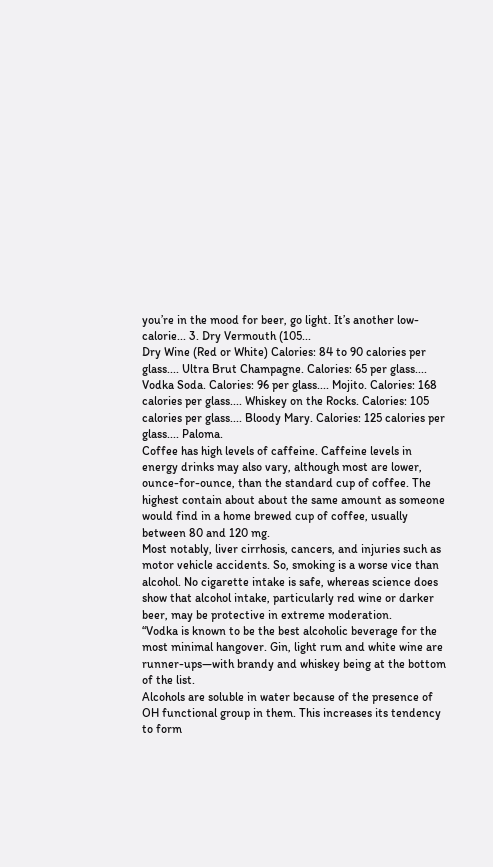you’re in the mood for beer, go light. It’s another low-calorie... 3. Dry Vermouth (105...
Dry Wine (Red or White) Calories: 84 to 90 calories per glass.... Ultra Brut Champagne. Calories: 65 per glass.... Vodka Soda. Calories: 96 per glass.... Mojito. Calories: 168 calories per glass.... Whiskey on the Rocks. Calories: 105 calories per glass.... Bloody Mary. Calories: 125 calories per glass.... Paloma.
Coffee has high levels of caffeine. Caffeine levels in energy drinks may also vary, although most are lower, ounce-for-ounce, than the standard cup of coffee. The highest contain about about the same amount as someone would find in a home brewed cup of coffee, usually between 80 and 120 mg.
Most notably, liver cirrhosis, cancers, and injuries such as motor vehicle accidents. So, smoking is a worse vice than alcohol. No cigarette intake is safe, whereas science does show that alcohol intake, particularly red wine or darker beer, may be protective in extreme moderation.
“Vodka is known to be the best alcoholic beverage for the most minimal hangover. Gin, light rum and white wine are runner-ups—with brandy and whiskey being at the bottom of the list.
Alcohols are soluble in water because of the presence of OH functional group in them. This increases its tendency to form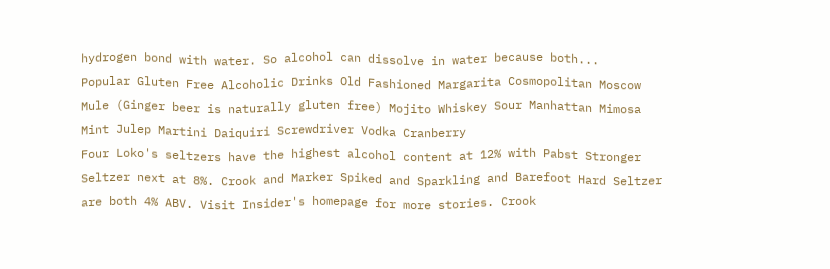hydrogen bond with water. So alcohol can dissolve in water because both...
Popular Gluten Free Alcoholic Drinks Old Fashioned Margarita Cosmopolitan Moscow Mule (Ginger beer is naturally gluten free) Mojito Whiskey Sour Manhattan Mimosa Mint Julep Martini Daiquiri Screwdriver Vodka Cranberry
Four Loko's seltzers have the highest alcohol content at 12% with Pabst Stronger Seltzer next at 8%. Crook and Marker Spiked and Sparkling and Barefoot Hard Seltzer are both 4% ABV. Visit Insider's homepage for more stories. Crook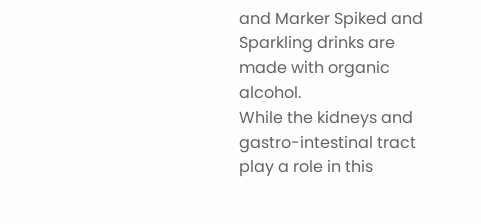and Marker Spiked and Sparkling drinks are made with organic alcohol.
While the kidneys and gastro-intestinal tract play a role in this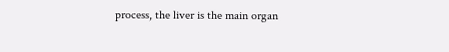process, the liver is the main organ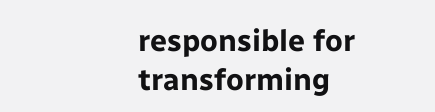responsible for transforming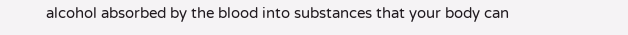alcohol absorbed by the blood into substances that your body can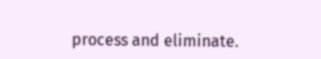process and eliminate.